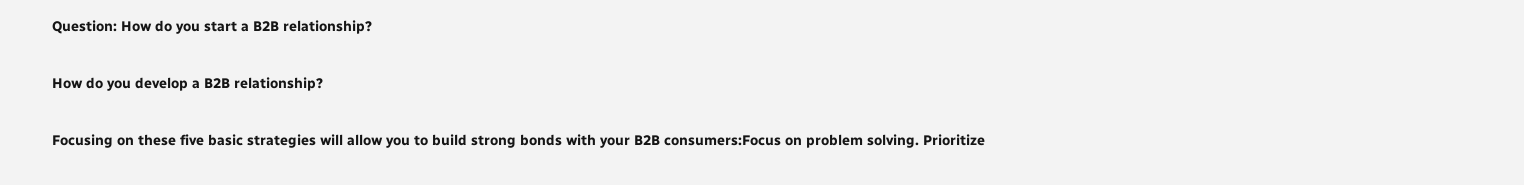Question: How do you start a B2B relationship?

How do you develop a B2B relationship?

Focusing on these five basic strategies will allow you to build strong bonds with your B2B consumers:Focus on problem solving. Prioritize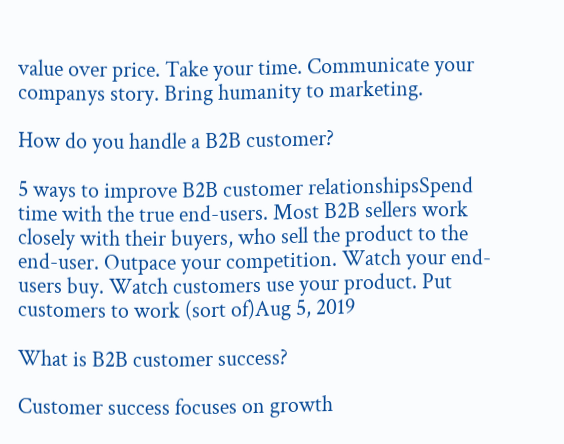value over price. Take your time. Communicate your companys story. Bring humanity to marketing.

How do you handle a B2B customer?

5 ways to improve B2B customer relationshipsSpend time with the true end-users. Most B2B sellers work closely with their buyers, who sell the product to the end-user. Outpace your competition. Watch your end-users buy. Watch customers use your product. Put customers to work (sort of)Aug 5, 2019

What is B2B customer success?

Customer success focuses on growth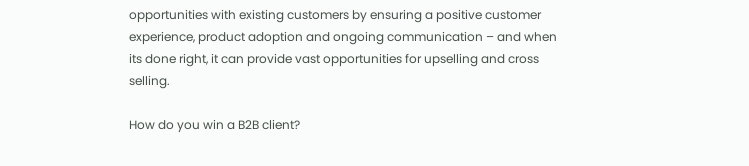opportunities with existing customers by ensuring a positive customer experience, product adoption and ongoing communication – and when its done right, it can provide vast opportunities for upselling and cross selling.

How do you win a B2B client?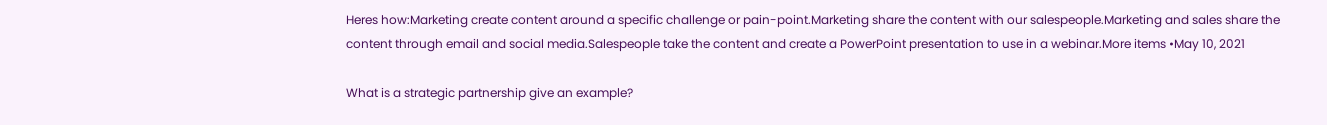Heres how:Marketing create content around a specific challenge or pain-point.Marketing share the content with our salespeople.Marketing and sales share the content through email and social media.Salespeople take the content and create a PowerPoint presentation to use in a webinar.More items •May 10, 2021

What is a strategic partnership give an example?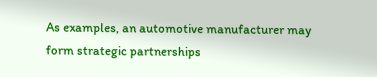As examples, an automotive manufacturer may form strategic partnerships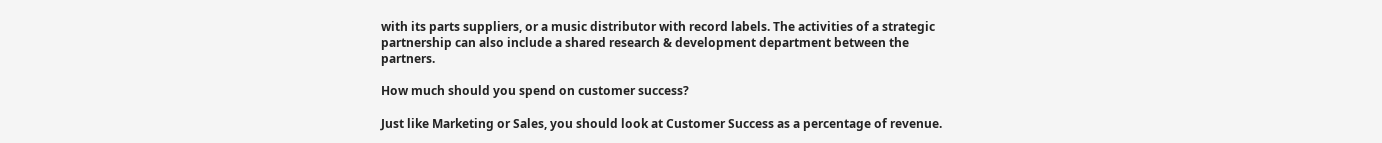with its parts suppliers, or a music distributor with record labels. The activities of a strategic partnership can also include a shared research & development department between the partners.

How much should you spend on customer success?

Just like Marketing or Sales, you should look at Customer Success as a percentage of revenue.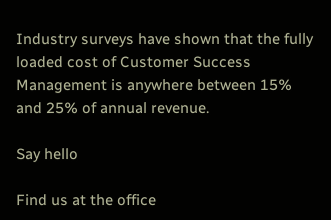Industry surveys have shown that the fully loaded cost of Customer Success Management is anywhere between 15% and 25% of annual revenue.

Say hello

Find us at the office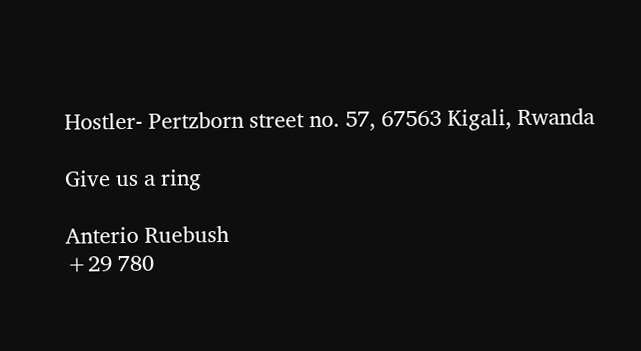Hostler- Pertzborn street no. 57, 67563 Kigali, Rwanda

Give us a ring

Anterio Ruebush
+29 780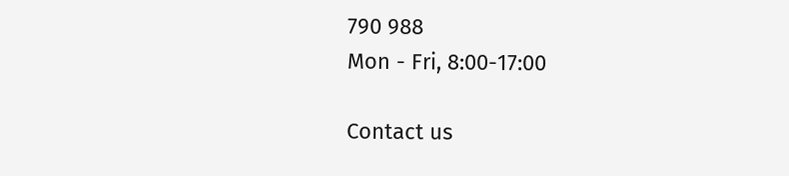790 988
Mon - Fri, 8:00-17:00

Contact us